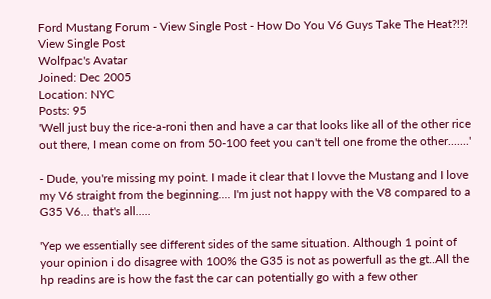Ford Mustang Forum - View Single Post - How Do You V6 Guys Take The Heat?!?!
View Single Post
Wolfpac's Avatar
Joined: Dec 2005
Location: NYC
Posts: 95
'Well just buy the rice-a-roni then and have a car that looks like all of the other rice out there, I mean come on from 50-100 feet you can't tell one frome the other.......'

- Dude, you're missing my point. I made it clear that I lovve the Mustang and I love my V6 straight from the beginning.... I'm just not happy with the V8 compared to a G35 V6... that's all.....

'Yep we essentially see different sides of the same situation. Although 1 point of your opinion i do disagree with 100% the G35 is not as powerfull as the gt..All the hp readins are is how the fast the car can potentially go with a few other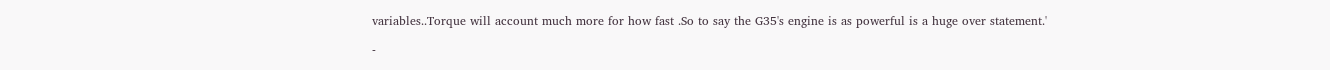variables..Torque will account much more for how fast .So to say the G35's engine is as powerful is a huge over statement.'

-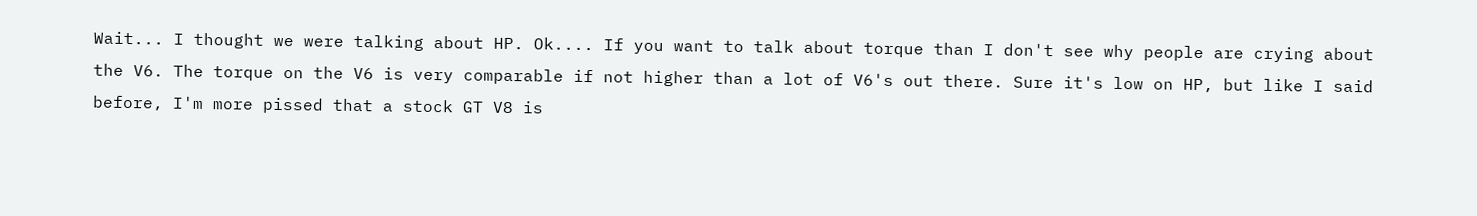Wait... I thought we were talking about HP. Ok.... If you want to talk about torque than I don't see why people are crying about the V6. The torque on the V6 is very comparable if not higher than a lot of V6's out there. Sure it's low on HP, but like I said before, I'm more pissed that a stock GT V8 is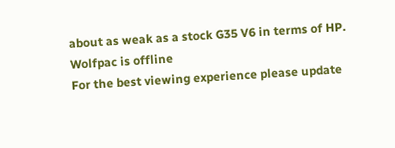about as weak as a stock G35 V6 in terms of HP.
Wolfpac is offline
For the best viewing experience please update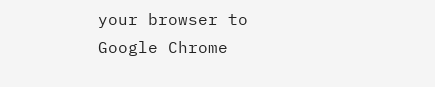your browser to Google Chrome